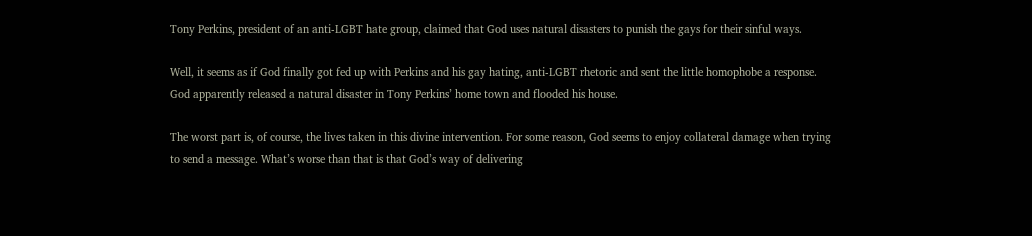Tony Perkins, president of an anti-LGBT hate group, claimed that God uses natural disasters to punish the gays for their sinful ways.

Well, it seems as if God finally got fed up with Perkins and his gay hating, anti-LGBT rhetoric and sent the little homophobe a response. God apparently released a natural disaster in Tony Perkins’ home town and flooded his house.

The worst part is, of course, the lives taken in this divine intervention. For some reason, God seems to enjoy collateral damage when trying to send a message. What’s worse than that is that God’s way of delivering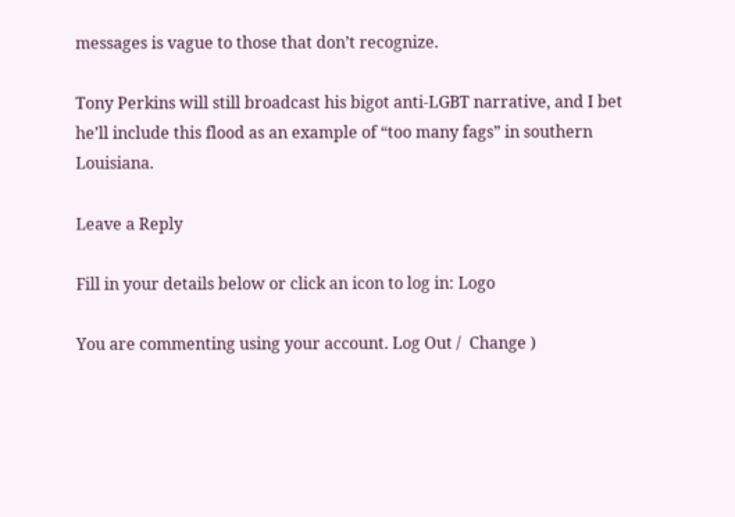messages is vague to those that don’t recognize.

Tony Perkins will still broadcast his bigot anti-LGBT narrative, and I bet he’ll include this flood as an example of “too many fags” in southern Louisiana.

Leave a Reply

Fill in your details below or click an icon to log in: Logo

You are commenting using your account. Log Out /  Change )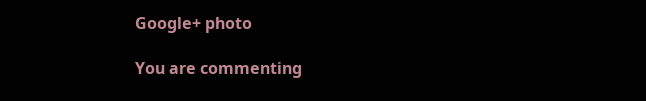Google+ photo

You are commenting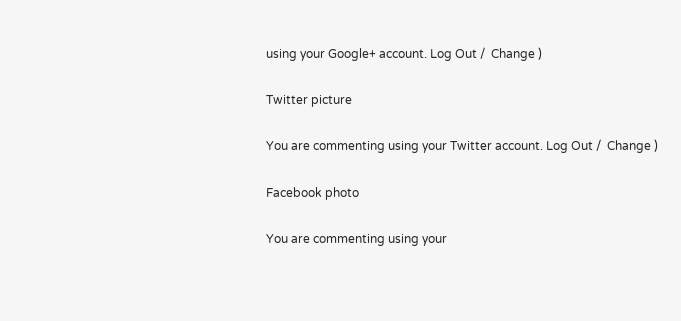using your Google+ account. Log Out /  Change )

Twitter picture

You are commenting using your Twitter account. Log Out /  Change )

Facebook photo

You are commenting using your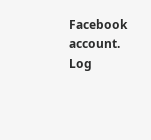Facebook account. Log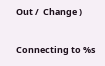Out /  Change )

Connecting to %s